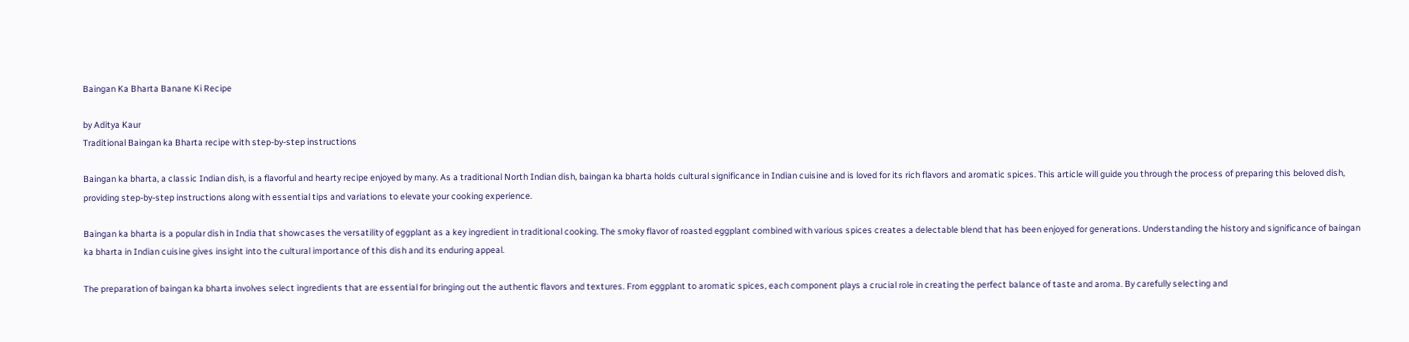Baingan Ka Bharta Banane Ki Recipe

by Aditya Kaur
Traditional Baingan ka Bharta recipe with step-by-step instructions

Baingan ka bharta, a classic Indian dish, is a flavorful and hearty recipe enjoyed by many. As a traditional North Indian dish, baingan ka bharta holds cultural significance in Indian cuisine and is loved for its rich flavors and aromatic spices. This article will guide you through the process of preparing this beloved dish, providing step-by-step instructions along with essential tips and variations to elevate your cooking experience.

Baingan ka bharta is a popular dish in India that showcases the versatility of eggplant as a key ingredient in traditional cooking. The smoky flavor of roasted eggplant combined with various spices creates a delectable blend that has been enjoyed for generations. Understanding the history and significance of baingan ka bharta in Indian cuisine gives insight into the cultural importance of this dish and its enduring appeal.

The preparation of baingan ka bharta involves select ingredients that are essential for bringing out the authentic flavors and textures. From eggplant to aromatic spices, each component plays a crucial role in creating the perfect balance of taste and aroma. By carefully selecting and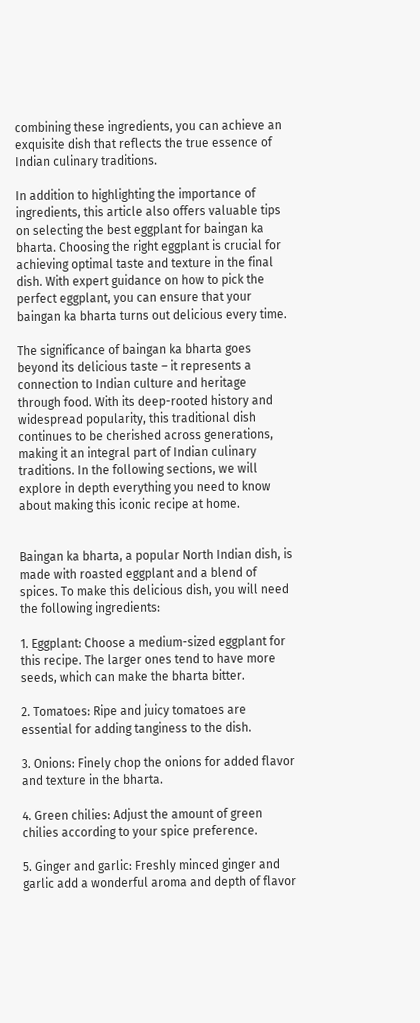combining these ingredients, you can achieve an exquisite dish that reflects the true essence of Indian culinary traditions.

In addition to highlighting the importance of ingredients, this article also offers valuable tips on selecting the best eggplant for baingan ka bharta. Choosing the right eggplant is crucial for achieving optimal taste and texture in the final dish. With expert guidance on how to pick the perfect eggplant, you can ensure that your baingan ka bharta turns out delicious every time.

The significance of baingan ka bharta goes beyond its delicious taste – it represents a connection to Indian culture and heritage through food. With its deep-rooted history and widespread popularity, this traditional dish continues to be cherished across generations, making it an integral part of Indian culinary traditions. In the following sections, we will explore in depth everything you need to know about making this iconic recipe at home.


Baingan ka bharta, a popular North Indian dish, is made with roasted eggplant and a blend of spices. To make this delicious dish, you will need the following ingredients:

1. Eggplant: Choose a medium-sized eggplant for this recipe. The larger ones tend to have more seeds, which can make the bharta bitter.

2. Tomatoes: Ripe and juicy tomatoes are essential for adding tanginess to the dish.

3. Onions: Finely chop the onions for added flavor and texture in the bharta.

4. Green chilies: Adjust the amount of green chilies according to your spice preference.

5. Ginger and garlic: Freshly minced ginger and garlic add a wonderful aroma and depth of flavor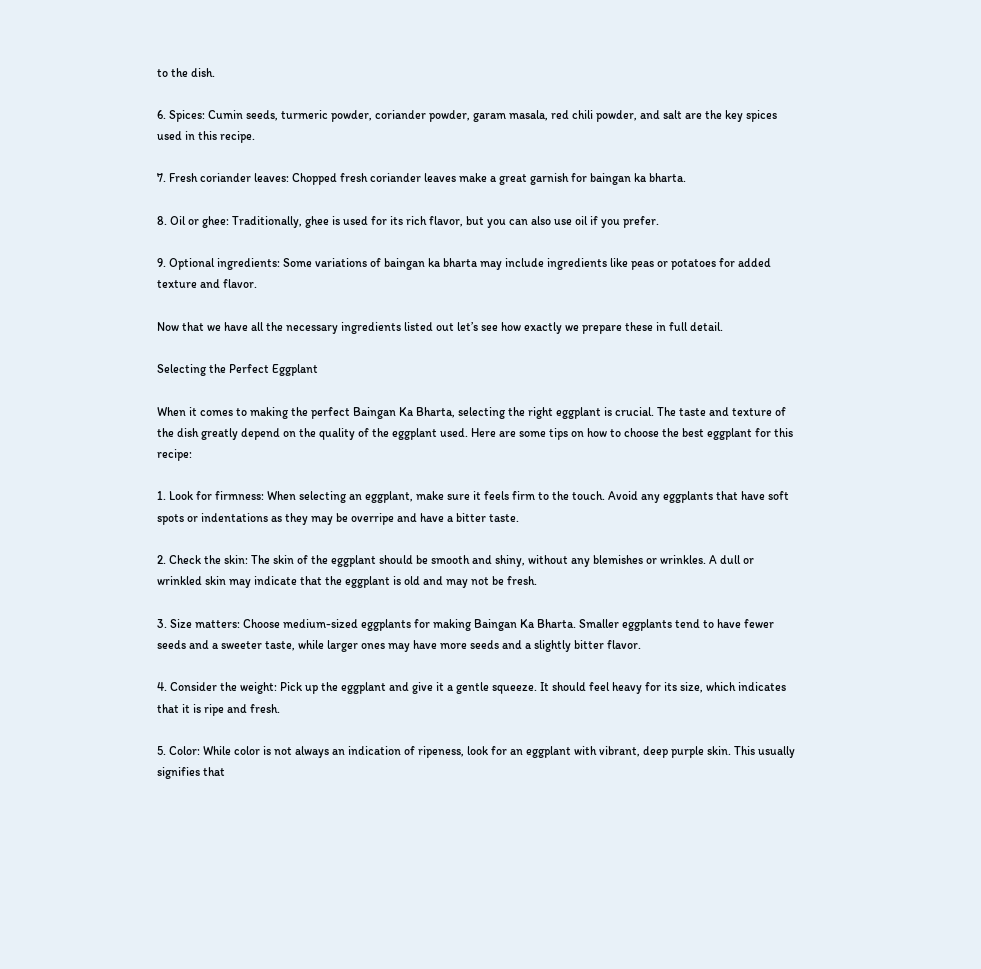to the dish.

6. Spices: Cumin seeds, turmeric powder, coriander powder, garam masala, red chili powder, and salt are the key spices used in this recipe.

7. Fresh coriander leaves: Chopped fresh coriander leaves make a great garnish for baingan ka bharta.

8. Oil or ghee: Traditionally, ghee is used for its rich flavor, but you can also use oil if you prefer.

9. Optional ingredients: Some variations of baingan ka bharta may include ingredients like peas or potatoes for added texture and flavor.

Now that we have all the necessary ingredients listed out let’s see how exactly we prepare these in full detail.

Selecting the Perfect Eggplant

When it comes to making the perfect Baingan Ka Bharta, selecting the right eggplant is crucial. The taste and texture of the dish greatly depend on the quality of the eggplant used. Here are some tips on how to choose the best eggplant for this recipe:

1. Look for firmness: When selecting an eggplant, make sure it feels firm to the touch. Avoid any eggplants that have soft spots or indentations as they may be overripe and have a bitter taste.

2. Check the skin: The skin of the eggplant should be smooth and shiny, without any blemishes or wrinkles. A dull or wrinkled skin may indicate that the eggplant is old and may not be fresh.

3. Size matters: Choose medium-sized eggplants for making Baingan Ka Bharta. Smaller eggplants tend to have fewer seeds and a sweeter taste, while larger ones may have more seeds and a slightly bitter flavor.

4. Consider the weight: Pick up the eggplant and give it a gentle squeeze. It should feel heavy for its size, which indicates that it is ripe and fresh.

5. Color: While color is not always an indication of ripeness, look for an eggplant with vibrant, deep purple skin. This usually signifies that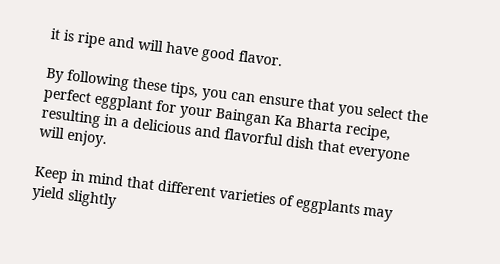it is ripe and will have good flavor.

By following these tips, you can ensure that you select the perfect eggplant for your Baingan Ka Bharta recipe, resulting in a delicious and flavorful dish that everyone will enjoy.

Keep in mind that different varieties of eggplants may yield slightly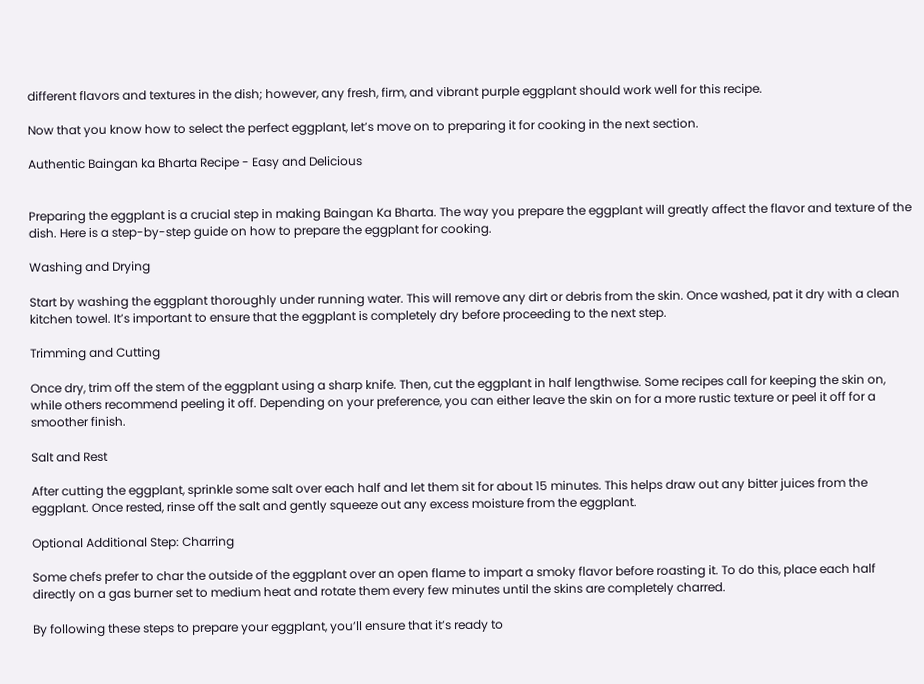different flavors and textures in the dish; however, any fresh, firm, and vibrant purple eggplant should work well for this recipe.

Now that you know how to select the perfect eggplant, let’s move on to preparing it for cooking in the next section.

Authentic Baingan ka Bharta Recipe - Easy and Delicious


Preparing the eggplant is a crucial step in making Baingan Ka Bharta. The way you prepare the eggplant will greatly affect the flavor and texture of the dish. Here is a step-by-step guide on how to prepare the eggplant for cooking.

Washing and Drying

Start by washing the eggplant thoroughly under running water. This will remove any dirt or debris from the skin. Once washed, pat it dry with a clean kitchen towel. It’s important to ensure that the eggplant is completely dry before proceeding to the next step.

Trimming and Cutting

Once dry, trim off the stem of the eggplant using a sharp knife. Then, cut the eggplant in half lengthwise. Some recipes call for keeping the skin on, while others recommend peeling it off. Depending on your preference, you can either leave the skin on for a more rustic texture or peel it off for a smoother finish.

Salt and Rest

After cutting the eggplant, sprinkle some salt over each half and let them sit for about 15 minutes. This helps draw out any bitter juices from the eggplant. Once rested, rinse off the salt and gently squeeze out any excess moisture from the eggplant.

Optional Additional Step: Charring

Some chefs prefer to char the outside of the eggplant over an open flame to impart a smoky flavor before roasting it. To do this, place each half directly on a gas burner set to medium heat and rotate them every few minutes until the skins are completely charred.

By following these steps to prepare your eggplant, you’ll ensure that it’s ready to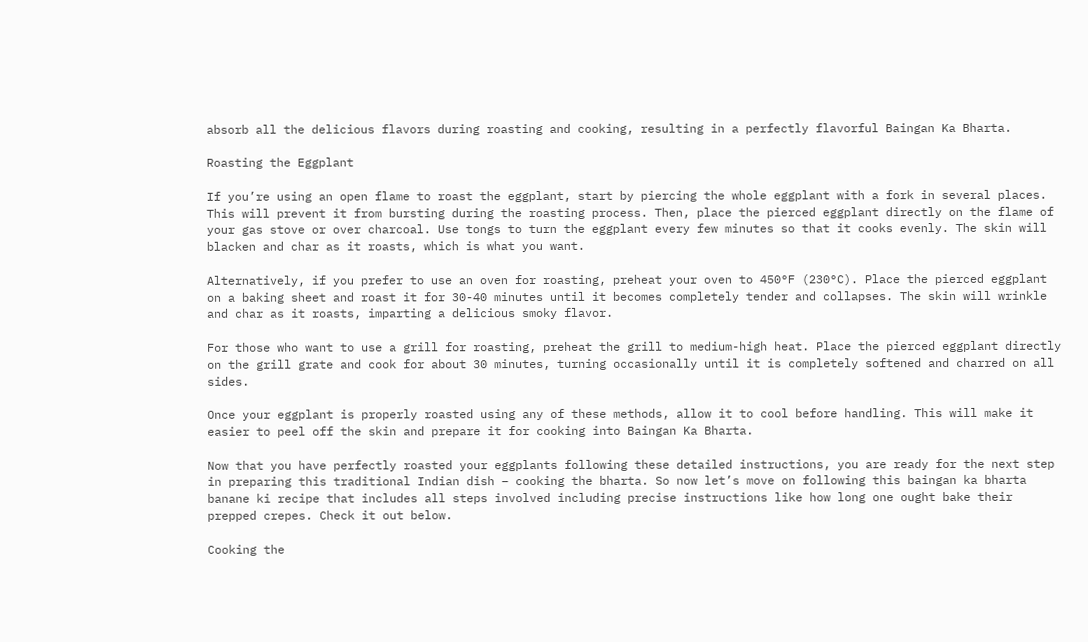absorb all the delicious flavors during roasting and cooking, resulting in a perfectly flavorful Baingan Ka Bharta.

Roasting the Eggplant

If you’re using an open flame to roast the eggplant, start by piercing the whole eggplant with a fork in several places. This will prevent it from bursting during the roasting process. Then, place the pierced eggplant directly on the flame of your gas stove or over charcoal. Use tongs to turn the eggplant every few minutes so that it cooks evenly. The skin will blacken and char as it roasts, which is what you want.

Alternatively, if you prefer to use an oven for roasting, preheat your oven to 450°F (230°C). Place the pierced eggplant on a baking sheet and roast it for 30-40 minutes until it becomes completely tender and collapses. The skin will wrinkle and char as it roasts, imparting a delicious smoky flavor.

For those who want to use a grill for roasting, preheat the grill to medium-high heat. Place the pierced eggplant directly on the grill grate and cook for about 30 minutes, turning occasionally until it is completely softened and charred on all sides.

Once your eggplant is properly roasted using any of these methods, allow it to cool before handling. This will make it easier to peel off the skin and prepare it for cooking into Baingan Ka Bharta.

Now that you have perfectly roasted your eggplants following these detailed instructions, you are ready for the next step in preparing this traditional Indian dish – cooking the bharta. So now let’s move on following this baingan ka bharta banane ki recipe that includes all steps involved including precise instructions like how long one ought bake their prepped crepes. Check it out below.

Cooking the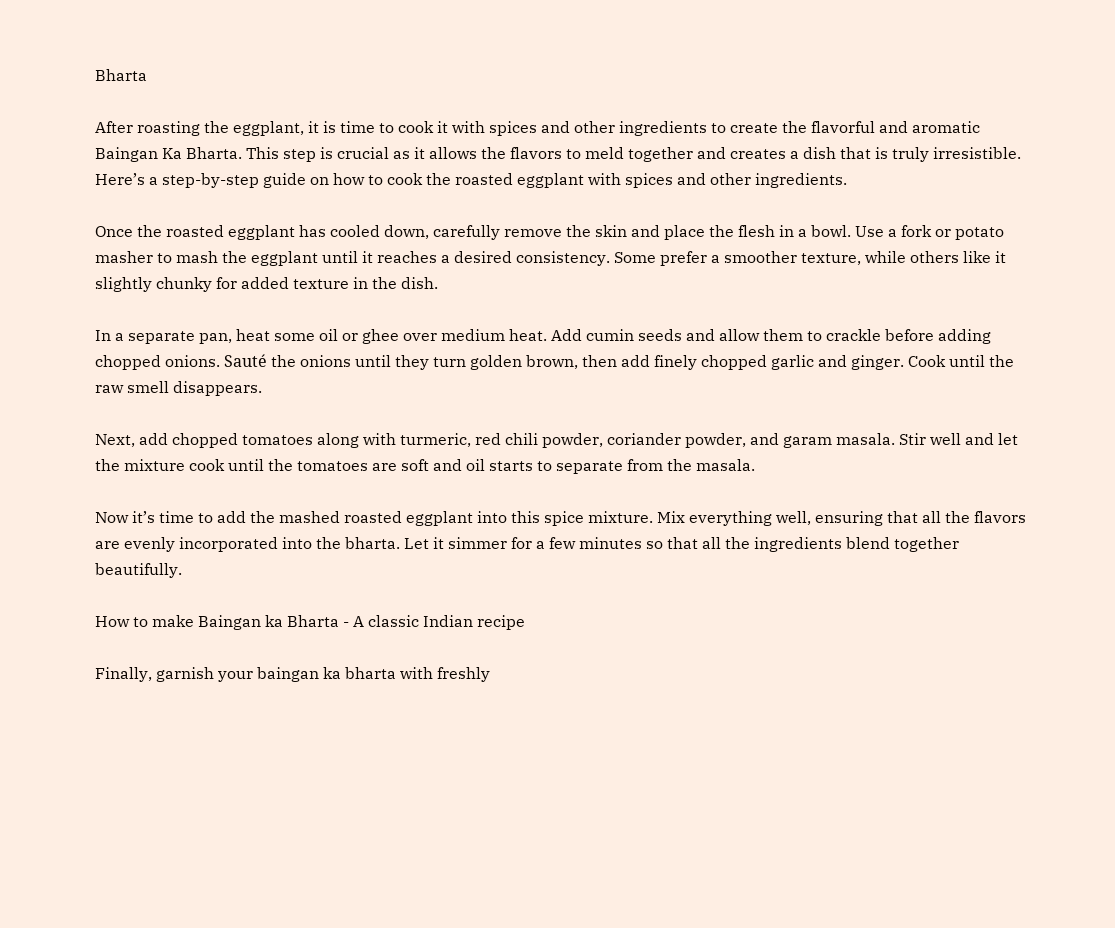Bharta

After roasting the eggplant, it is time to cook it with spices and other ingredients to create the flavorful and aromatic Baingan Ka Bharta. This step is crucial as it allows the flavors to meld together and creates a dish that is truly irresistible. Here’s a step-by-step guide on how to cook the roasted eggplant with spices and other ingredients.

Once the roasted eggplant has cooled down, carefully remove the skin and place the flesh in a bowl. Use a fork or potato masher to mash the eggplant until it reaches a desired consistency. Some prefer a smoother texture, while others like it slightly chunky for added texture in the dish.

In a separate pan, heat some oil or ghee over medium heat. Add cumin seeds and allow them to crackle before adding chopped onions. Sauté the onions until they turn golden brown, then add finely chopped garlic and ginger. Cook until the raw smell disappears.

Next, add chopped tomatoes along with turmeric, red chili powder, coriander powder, and garam masala. Stir well and let the mixture cook until the tomatoes are soft and oil starts to separate from the masala.

Now it’s time to add the mashed roasted eggplant into this spice mixture. Mix everything well, ensuring that all the flavors are evenly incorporated into the bharta. Let it simmer for a few minutes so that all the ingredients blend together beautifully.

How to make Baingan ka Bharta - A classic Indian recipe

Finally, garnish your baingan ka bharta with freshly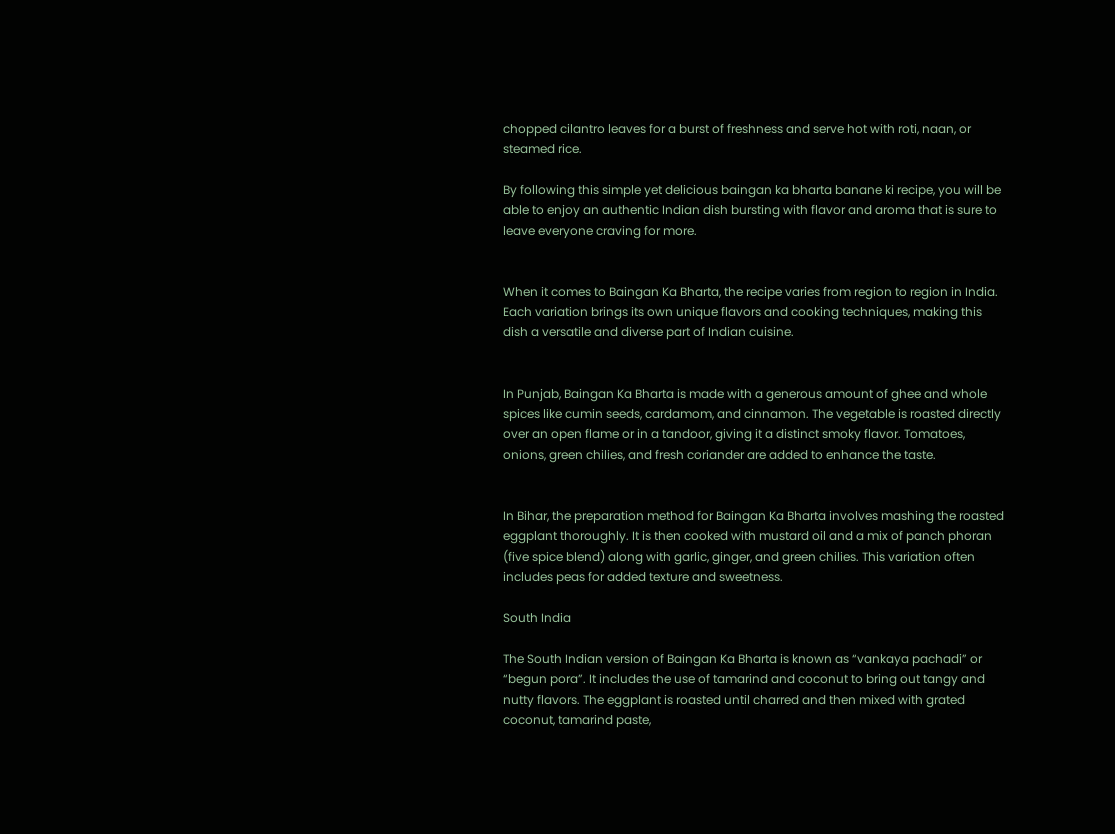chopped cilantro leaves for a burst of freshness and serve hot with roti, naan, or steamed rice.

By following this simple yet delicious baingan ka bharta banane ki recipe, you will be able to enjoy an authentic Indian dish bursting with flavor and aroma that is sure to leave everyone craving for more.


When it comes to Baingan Ka Bharta, the recipe varies from region to region in India. Each variation brings its own unique flavors and cooking techniques, making this dish a versatile and diverse part of Indian cuisine.


In Punjab, Baingan Ka Bharta is made with a generous amount of ghee and whole spices like cumin seeds, cardamom, and cinnamon. The vegetable is roasted directly over an open flame or in a tandoor, giving it a distinct smoky flavor. Tomatoes, onions, green chilies, and fresh coriander are added to enhance the taste.


In Bihar, the preparation method for Baingan Ka Bharta involves mashing the roasted eggplant thoroughly. It is then cooked with mustard oil and a mix of panch phoran (five spice blend) along with garlic, ginger, and green chilies. This variation often includes peas for added texture and sweetness.

South India

The South Indian version of Baingan Ka Bharta is known as “vankaya pachadi” or “begun pora”. It includes the use of tamarind and coconut to bring out tangy and nutty flavors. The eggplant is roasted until charred and then mixed with grated coconut, tamarind paste,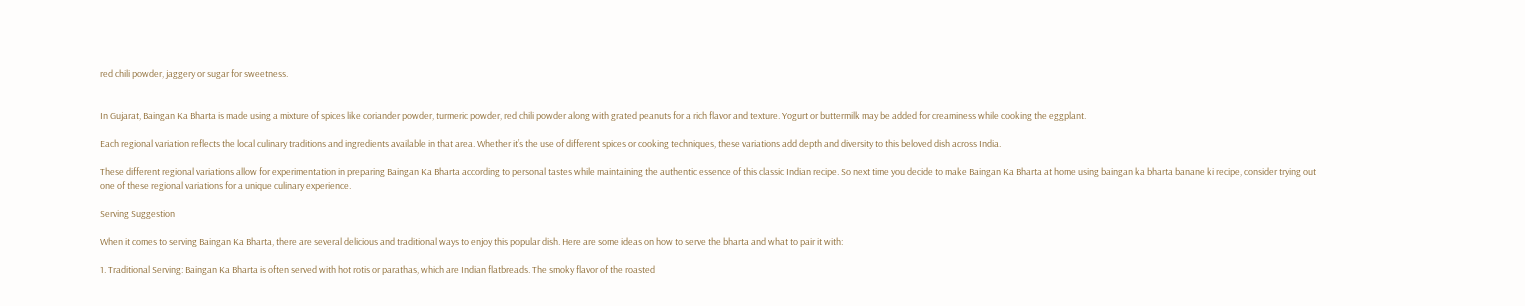red chili powder, jaggery or sugar for sweetness.


In Gujarat, Baingan Ka Bharta is made using a mixture of spices like coriander powder, turmeric powder, red chili powder along with grated peanuts for a rich flavor and texture. Yogurt or buttermilk may be added for creaminess while cooking the eggplant.

Each regional variation reflects the local culinary traditions and ingredients available in that area. Whether it’s the use of different spices or cooking techniques, these variations add depth and diversity to this beloved dish across India.

These different regional variations allow for experimentation in preparing Baingan Ka Bharta according to personal tastes while maintaining the authentic essence of this classic Indian recipe. So next time you decide to make Baingan Ka Bharta at home using baingan ka bharta banane ki recipe, consider trying out one of these regional variations for a unique culinary experience.

Serving Suggestion

When it comes to serving Baingan Ka Bharta, there are several delicious and traditional ways to enjoy this popular dish. Here are some ideas on how to serve the bharta and what to pair it with:

1. Traditional Serving: Baingan Ka Bharta is often served with hot rotis or parathas, which are Indian flatbreads. The smoky flavor of the roasted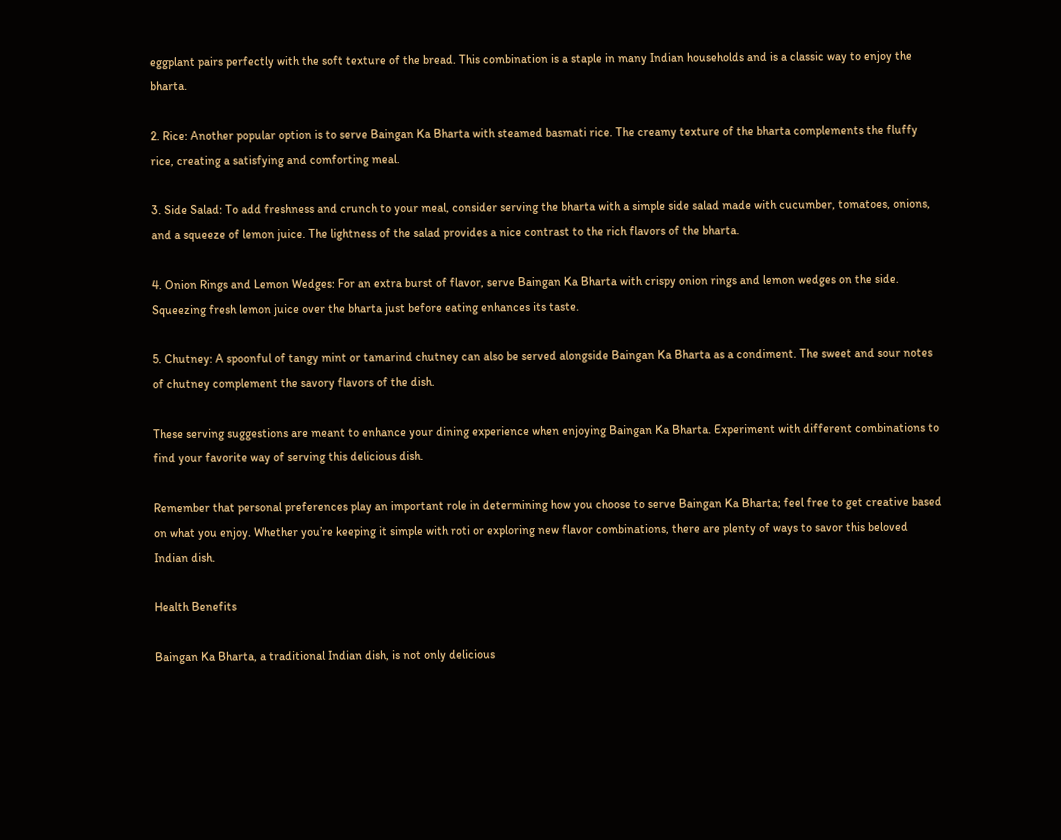eggplant pairs perfectly with the soft texture of the bread. This combination is a staple in many Indian households and is a classic way to enjoy the bharta.

2. Rice: Another popular option is to serve Baingan Ka Bharta with steamed basmati rice. The creamy texture of the bharta complements the fluffy rice, creating a satisfying and comforting meal.

3. Side Salad: To add freshness and crunch to your meal, consider serving the bharta with a simple side salad made with cucumber, tomatoes, onions, and a squeeze of lemon juice. The lightness of the salad provides a nice contrast to the rich flavors of the bharta.

4. Onion Rings and Lemon Wedges: For an extra burst of flavor, serve Baingan Ka Bharta with crispy onion rings and lemon wedges on the side. Squeezing fresh lemon juice over the bharta just before eating enhances its taste.

5. Chutney: A spoonful of tangy mint or tamarind chutney can also be served alongside Baingan Ka Bharta as a condiment. The sweet and sour notes of chutney complement the savory flavors of the dish.

These serving suggestions are meant to enhance your dining experience when enjoying Baingan Ka Bharta. Experiment with different combinations to find your favorite way of serving this delicious dish.

Remember that personal preferences play an important role in determining how you choose to serve Baingan Ka Bharta; feel free to get creative based on what you enjoy. Whether you’re keeping it simple with roti or exploring new flavor combinations, there are plenty of ways to savor this beloved Indian dish.

Health Benefits

Baingan Ka Bharta, a traditional Indian dish, is not only delicious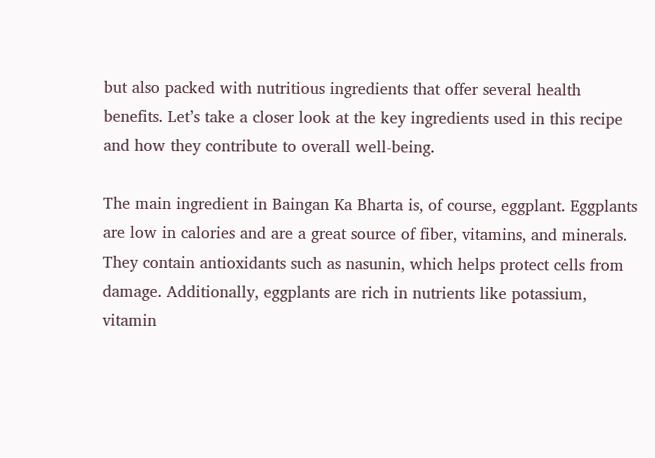but also packed with nutritious ingredients that offer several health benefits. Let’s take a closer look at the key ingredients used in this recipe and how they contribute to overall well-being.

The main ingredient in Baingan Ka Bharta is, of course, eggplant. Eggplants are low in calories and are a great source of fiber, vitamins, and minerals. They contain antioxidants such as nasunin, which helps protect cells from damage. Additionally, eggplants are rich in nutrients like potassium, vitamin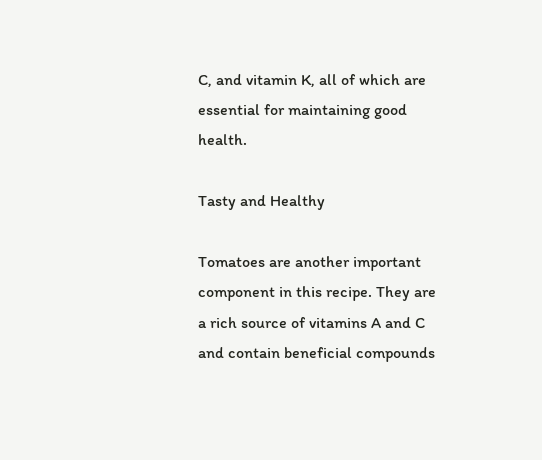C, and vitamin K, all of which are essential for maintaining good health.

Tasty and Healthy

Tomatoes are another important component in this recipe. They are a rich source of vitamins A and C and contain beneficial compounds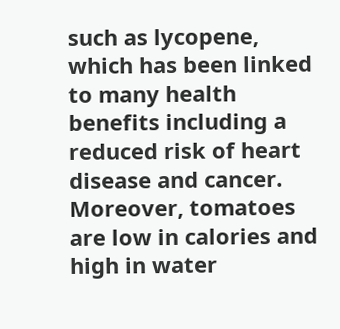such as lycopene, which has been linked to many health benefits including a reduced risk of heart disease and cancer. Moreover, tomatoes are low in calories and high in water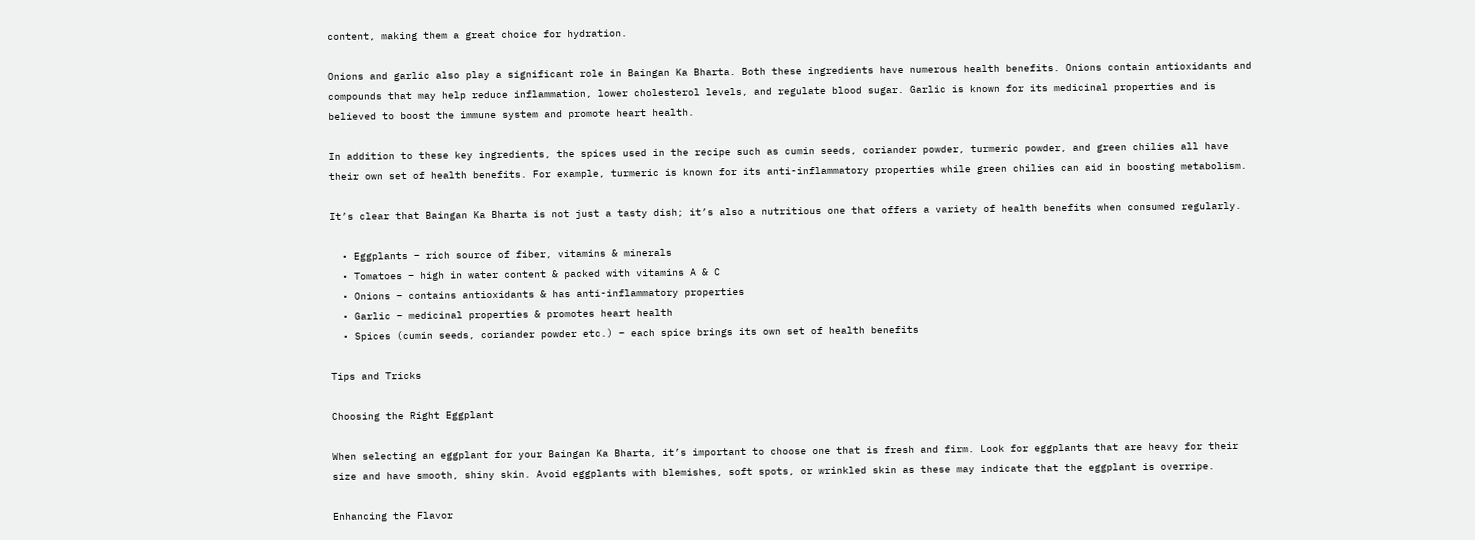content, making them a great choice for hydration.

Onions and garlic also play a significant role in Baingan Ka Bharta. Both these ingredients have numerous health benefits. Onions contain antioxidants and compounds that may help reduce inflammation, lower cholesterol levels, and regulate blood sugar. Garlic is known for its medicinal properties and is believed to boost the immune system and promote heart health.

In addition to these key ingredients, the spices used in the recipe such as cumin seeds, coriander powder, turmeric powder, and green chilies all have their own set of health benefits. For example, turmeric is known for its anti-inflammatory properties while green chilies can aid in boosting metabolism.

It’s clear that Baingan Ka Bharta is not just a tasty dish; it’s also a nutritious one that offers a variety of health benefits when consumed regularly.

  • Eggplants – rich source of fiber, vitamins & minerals
  • Tomatoes – high in water content & packed with vitamins A & C
  • Onions – contains antioxidants & has anti-inflammatory properties
  • Garlic – medicinal properties & promotes heart health
  • Spices (cumin seeds, coriander powder etc.) – each spice brings its own set of health benefits

Tips and Tricks

Choosing the Right Eggplant

When selecting an eggplant for your Baingan Ka Bharta, it’s important to choose one that is fresh and firm. Look for eggplants that are heavy for their size and have smooth, shiny skin. Avoid eggplants with blemishes, soft spots, or wrinkled skin as these may indicate that the eggplant is overripe.

Enhancing the Flavor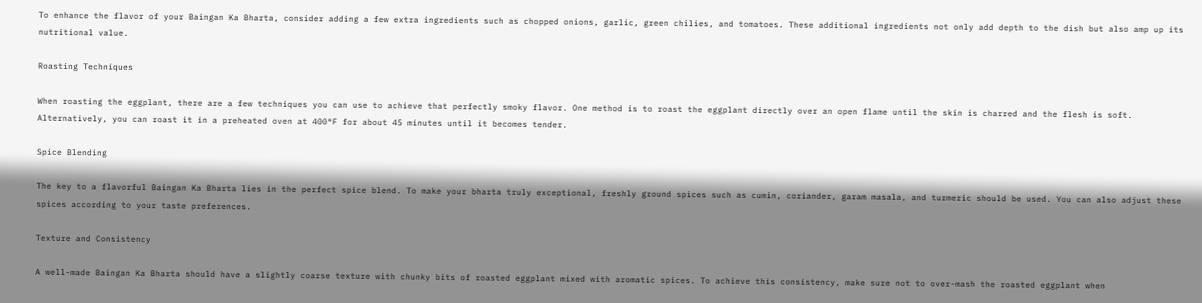To enhance the flavor of your Baingan Ka Bharta, consider adding a few extra ingredients such as chopped onions, garlic, green chilies, and tomatoes. These additional ingredients not only add depth to the dish but also amp up its nutritional value.

Roasting Techniques

When roasting the eggplant, there are a few techniques you can use to achieve that perfectly smoky flavor. One method is to roast the eggplant directly over an open flame until the skin is charred and the flesh is soft. Alternatively, you can roast it in a preheated oven at 400°F for about 45 minutes until it becomes tender.

Spice Blending

The key to a flavorful Baingan Ka Bharta lies in the perfect spice blend. To make your bharta truly exceptional, freshly ground spices such as cumin, coriander, garam masala, and turmeric should be used. You can also adjust these spices according to your taste preferences.

Texture and Consistency

A well-made Baingan Ka Bharta should have a slightly coarse texture with chunky bits of roasted eggplant mixed with aromatic spices. To achieve this consistency, make sure not to over-mash the roasted eggplant when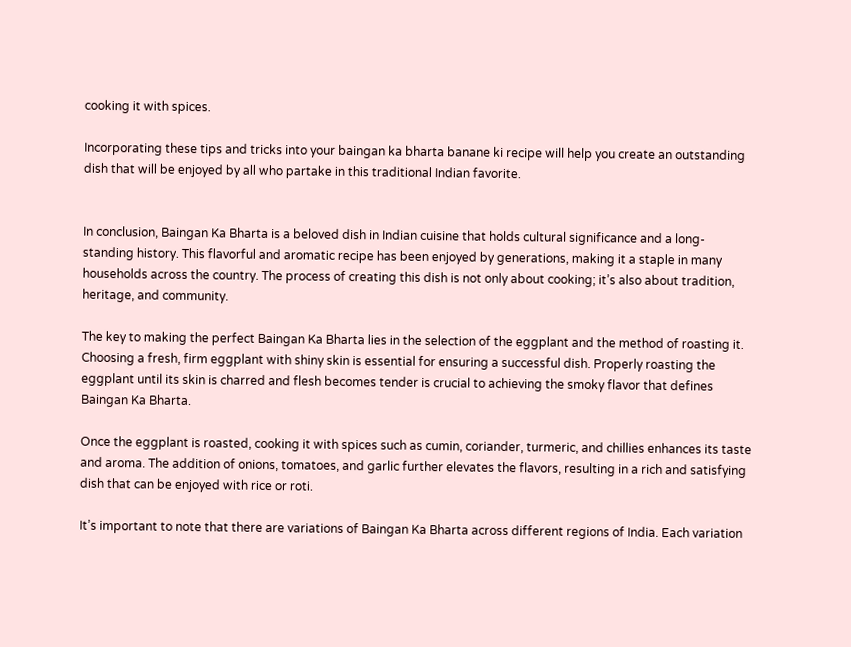cooking it with spices.

Incorporating these tips and tricks into your baingan ka bharta banane ki recipe will help you create an outstanding dish that will be enjoyed by all who partake in this traditional Indian favorite.


In conclusion, Baingan Ka Bharta is a beloved dish in Indian cuisine that holds cultural significance and a long-standing history. This flavorful and aromatic recipe has been enjoyed by generations, making it a staple in many households across the country. The process of creating this dish is not only about cooking; it’s also about tradition, heritage, and community.

The key to making the perfect Baingan Ka Bharta lies in the selection of the eggplant and the method of roasting it. Choosing a fresh, firm eggplant with shiny skin is essential for ensuring a successful dish. Properly roasting the eggplant until its skin is charred and flesh becomes tender is crucial to achieving the smoky flavor that defines Baingan Ka Bharta.

Once the eggplant is roasted, cooking it with spices such as cumin, coriander, turmeric, and chillies enhances its taste and aroma. The addition of onions, tomatoes, and garlic further elevates the flavors, resulting in a rich and satisfying dish that can be enjoyed with rice or roti.

It’s important to note that there are variations of Baingan Ka Bharta across different regions of India. Each variation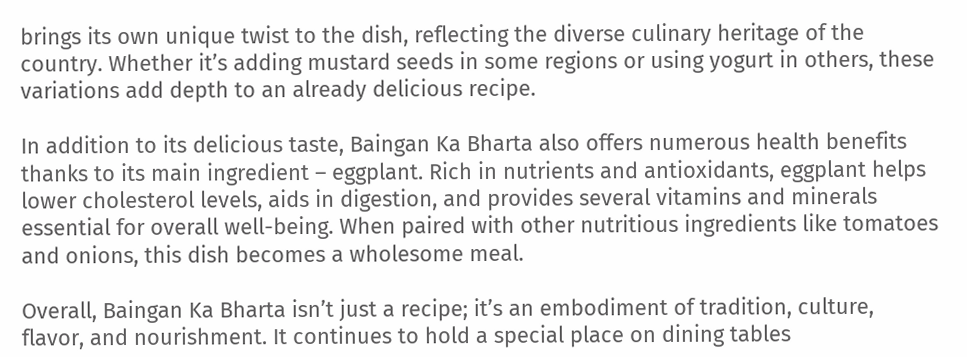brings its own unique twist to the dish, reflecting the diverse culinary heritage of the country. Whether it’s adding mustard seeds in some regions or using yogurt in others, these variations add depth to an already delicious recipe.

In addition to its delicious taste, Baingan Ka Bharta also offers numerous health benefits thanks to its main ingredient – eggplant. Rich in nutrients and antioxidants, eggplant helps lower cholesterol levels, aids in digestion, and provides several vitamins and minerals essential for overall well-being. When paired with other nutritious ingredients like tomatoes and onions, this dish becomes a wholesome meal.

Overall, Baingan Ka Bharta isn’t just a recipe; it’s an embodiment of tradition, culture, flavor, and nourishment. It continues to hold a special place on dining tables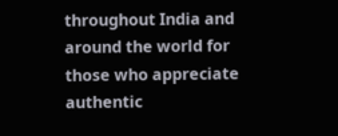throughout India and around the world for those who appreciate authentic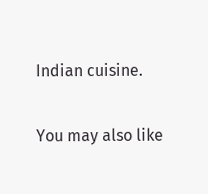Indian cuisine.

You may also like